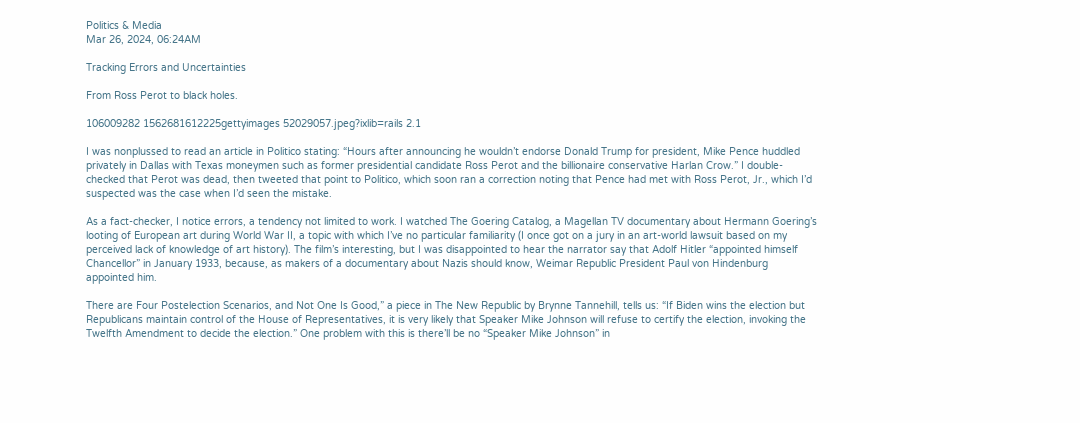Politics & Media
Mar 26, 2024, 06:24AM

Tracking Errors and Uncertainties

From Ross Perot to black holes.

106009282 1562681612225gettyimages 52029057.jpeg?ixlib=rails 2.1

I was nonplussed to read an article in Politico stating: “Hours after announcing he wouldn’t endorse Donald Trump for president, Mike Pence huddled privately in Dallas with Texas moneymen such as former presidential candidate Ross Perot and the billionaire conservative Harlan Crow.” I double-checked that Perot was dead, then tweeted that point to Politico, which soon ran a correction noting that Pence had met with Ross Perot, Jr., which I’d suspected was the case when I’d seen the mistake.

As a fact-checker, I notice errors, a tendency not limited to work. I watched The Goering Catalog, a Magellan TV documentary about Hermann Goering’s looting of European art during World War II, a topic with which I’ve no particular familiarity (I once got on a jury in an art-world lawsuit based on my perceived lack of knowledge of art history). The film’s interesting, but I was disappointed to hear the narrator say that Adolf Hitler “appointed himself Chancellor” in January 1933, because, as makers of a documentary about Nazis should know, Weimar Republic President Paul von Hindenburg appointed him.

There are Four Postelection Scenarios, and Not One Is Good,” a piece in The New Republic by Brynne Tannehill, tells us: “If Biden wins the election but Republicans maintain control of the House of Representatives, it is very likely that Speaker Mike Johnson will refuse to certify the election, invoking the Twelfth Amendment to decide the election.” One problem with this is there’ll be no “Speaker Mike Johnson” in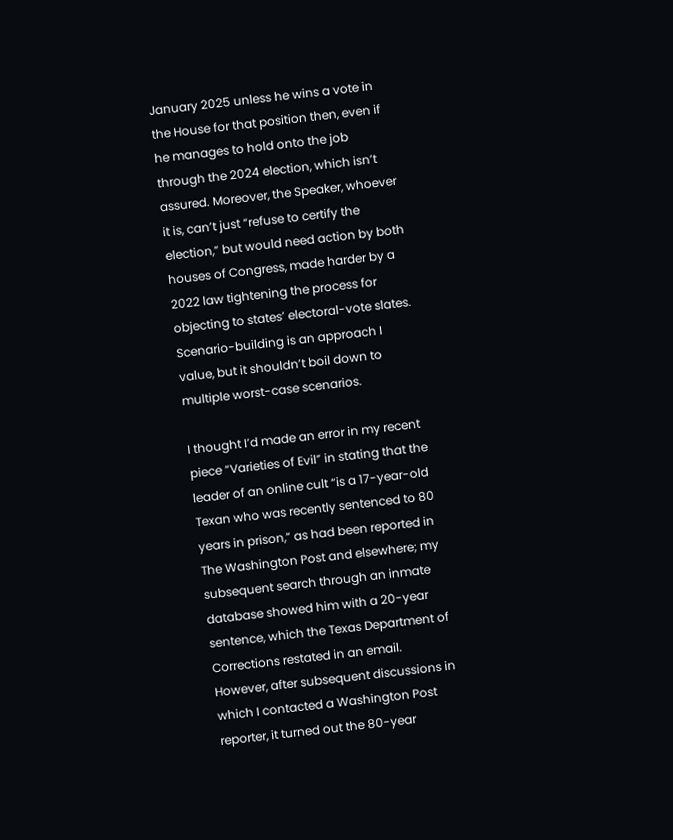January 2025 unless he wins a vote in the House for that position then, even if he manages to hold onto the job through the 2024 election, which isn’t assured. Moreover, the Speaker, whoever it is, can’t just “refuse to certify the election,” but would need action by both houses of Congress, made harder by a 2022 law tightening the process for objecting to states’ electoral-vote slates. Scenario-building is an approach I value, but it shouldn’t boil down to multiple worst-case scenarios.

I thought I’d made an error in my recent piece “Varieties of Evil” in stating that the leader of an online cult “is a 17-year-old Texan who was recently sentenced to 80 years in prison,” as had been reported in The Washington Post and elsewhere; my subsequent search through an inmate database showed him with a 20-year sentence, which the Texas Department of Corrections restated in an email. However, after subsequent discussions in which I contacted a Washington Post reporter, it turned out the 80-year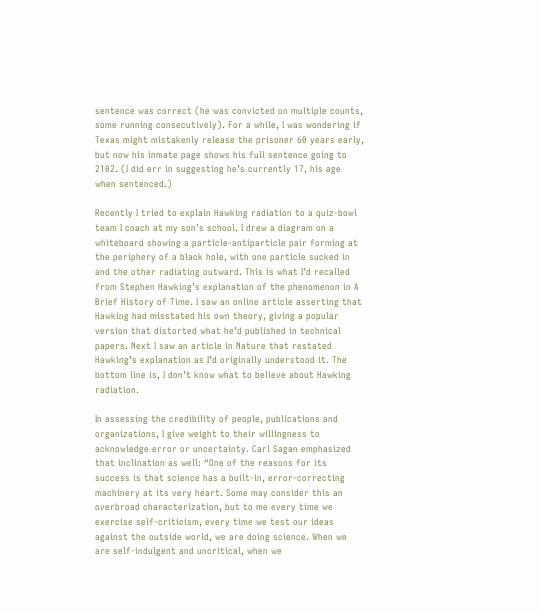sentence was correct (he was convicted on multiple counts, some running consecutively). For a while, I was wondering if Texas might mistakenly release the prisoner 60 years early, but now his inmate page shows his full sentence going to 2102. (I did err in suggesting he’s currently 17, his age when sentenced.)

Recently I tried to explain Hawking radiation to a quiz-bowl team I coach at my son’s school. I drew a diagram on a whiteboard showing a particle-antiparticle pair forming at the periphery of a black hole, with one particle sucked in and the other radiating outward. This is what I’d recalled from Stephen Hawking’s explanation of the phenomenon in A Brief History of Time. I saw an online article asserting that Hawking had misstated his own theory, giving a popular version that distorted what he’d published in technical papers. Next I saw an article in Nature that restated Hawking’s explanation as I’d originally understood it. The bottom line is, I don’t know what to believe about Hawking radiation.

In assessing the credibility of people, publications and organizations, I give weight to their willingness to acknowledge error or uncertainty. Carl Sagan emphasized that inclination as well: “One of the reasons for its success is that science has a built-in, error-correcting machinery at its very heart. Some may consider this an overbroad characterization, but to me every time we exercise self-criticism, every time we test our ideas against the outside world, we are doing science. When we are self-indulgent and uncritical, when we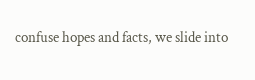confuse hopes and facts, we slide into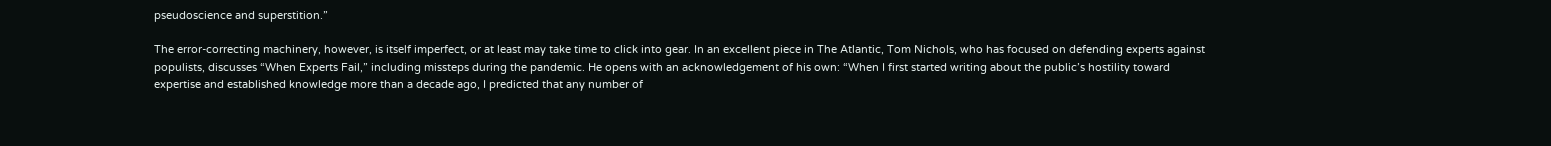pseudoscience and superstition.”

The error-correcting machinery, however, is itself imperfect, or at least may take time to click into gear. In an excellent piece in The Atlantic, Tom Nichols, who has focused on defending experts against populists, discusses “When Experts Fail,” including missteps during the pandemic. He opens with an acknowledgement of his own: “When I first started writing about the public’s hostility toward expertise and established knowledge more than a decade ago, I predicted that any number of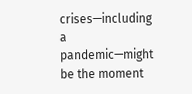crises—including a pandemic—might be the moment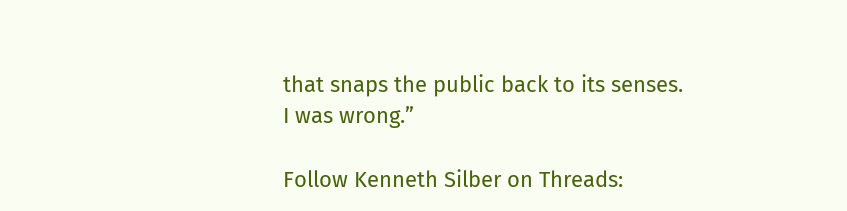that snaps the public back to its senses. I was wrong.”

Follow Kenneth Silber on Threads: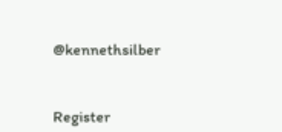@kennethsilber


Register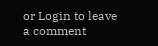or Login to leave a comment